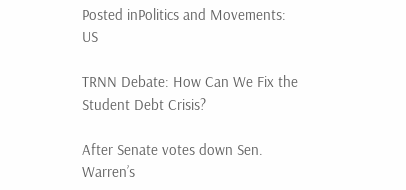Posted inPolitics and Movements: US

TRNN Debate: How Can We Fix the Student Debt Crisis?

After Senate votes down Sen. Warren’s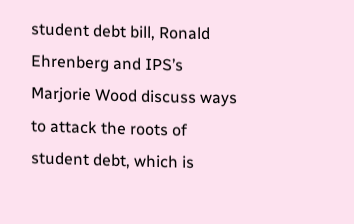student debt bill, Ronald Ehrenberg and IPS’s Marjorie Wood discuss ways to attack the roots of student debt, which is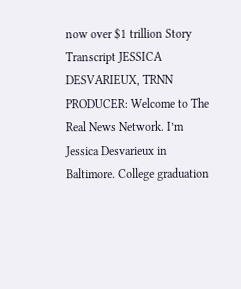now over $1 trillion Story Transcript JESSICA DESVARIEUX, TRNN PRODUCER: Welcome to The Real News Network. I’m Jessica Desvarieux in Baltimore. College graduation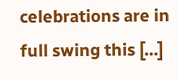celebrations are in full swing this […]